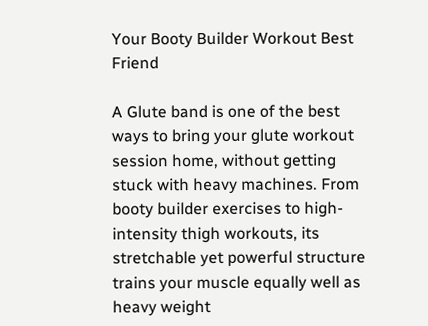Your Booty Builder Workout Best Friend

A Glute band is one of the best ways to bring your glute workout session home, without getting stuck with heavy machines. From booty builder exercises to high-intensity thigh workouts, its stretchable yet powerful structure trains your muscle equally well as heavy weight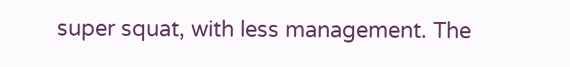super squat, with less management. The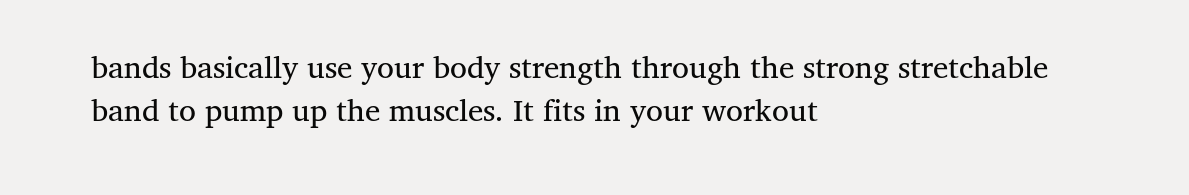bands basically use your body strength through the strong stretchable band to pump up the muscles. It fits in your workout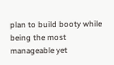plan to build booty while being the most manageable yet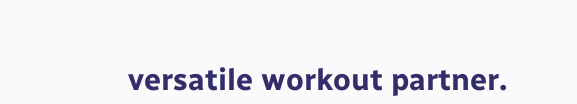versatile workout partner.